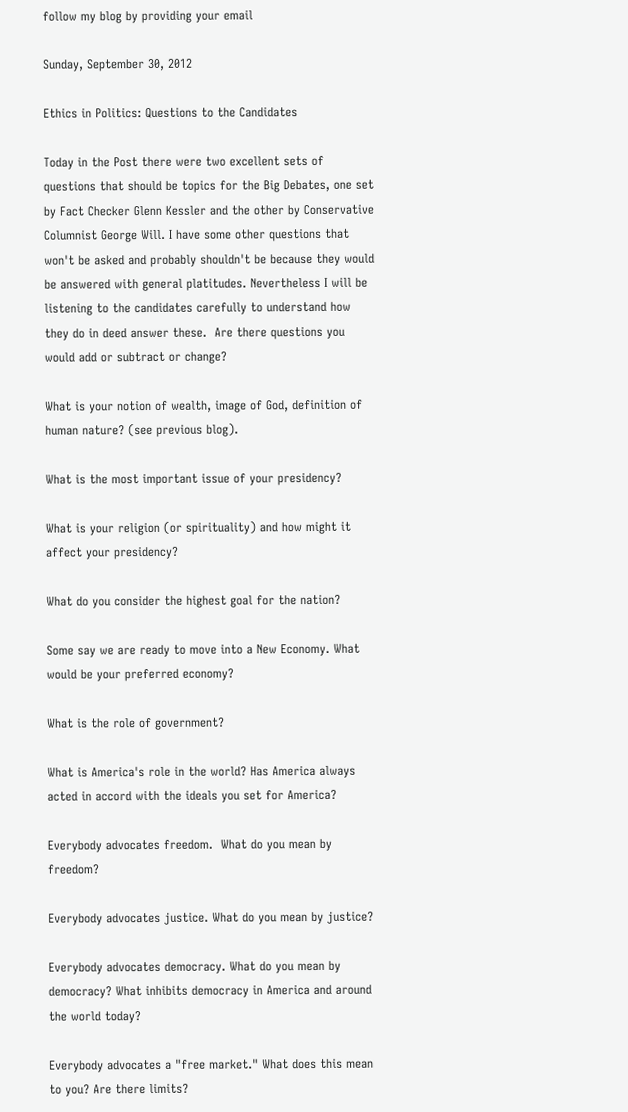follow my blog by providing your email

Sunday, September 30, 2012

Ethics in Politics: Questions to the Candidates

Today in the Post there were two excellent sets of questions that should be topics for the Big Debates, one set by Fact Checker Glenn Kessler and the other by Conservative Columnist George Will. I have some other questions that won't be asked and probably shouldn't be because they would be answered with general platitudes. Nevertheless I will be listening to the candidates carefully to understand how they do in deed answer these.  Are there questions you would add or subtract or change?

What is your notion of wealth, image of God, definition of human nature? (see previous blog).

What is the most important issue of your presidency?

What is your religion (or spirituality) and how might it affect your presidency?

What do you consider the highest goal for the nation?

Some say we are ready to move into a New Economy. What would be your preferred economy?

What is the role of government?

What is America's role in the world? Has America always acted in accord with the ideals you set for America?

Everybody advocates freedom.  What do you mean by freedom?

Everybody advocates justice. What do you mean by justice?

Everybody advocates democracy. What do you mean by democracy? What inhibits democracy in America and around the world today?

Everybody advocates a "free market." What does this mean to you? Are there limits?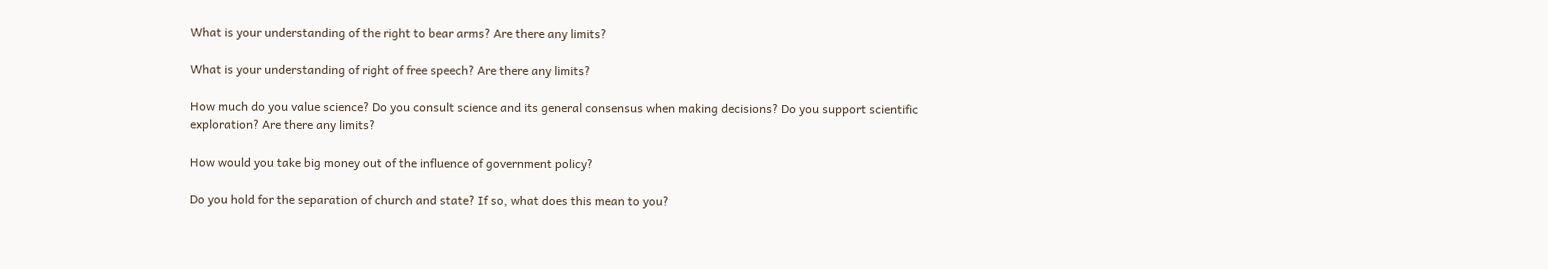What is your understanding of the right to bear arms? Are there any limits?

What is your understanding of right of free speech? Are there any limits?

How much do you value science? Do you consult science and its general consensus when making decisions? Do you support scientific exploration? Are there any limits?

How would you take big money out of the influence of government policy?

Do you hold for the separation of church and state? If so, what does this mean to you?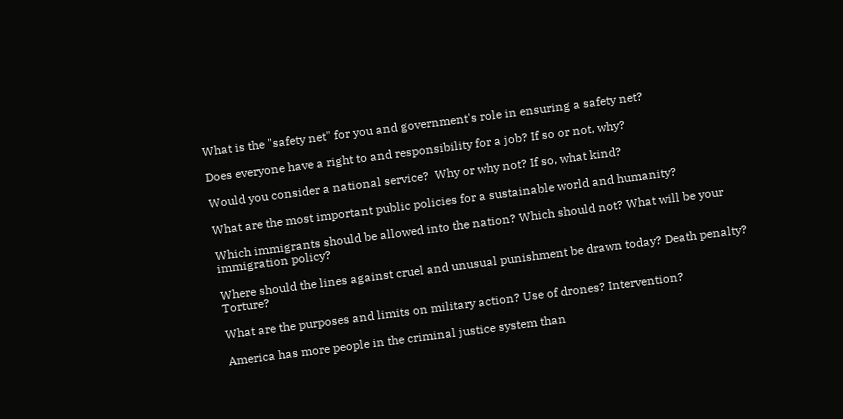What is the "safety net" for you and government's role in ensuring a safety net?

Does everyone have a right to and responsibility for a job? If so or not, why?

Would you consider a national service?  Why or why not? If so, what kind?

What are the most important public policies for a sustainable world and humanity?

Which immigrants should be allowed into the nation? Which should not? What will be your immigration policy?

Where should the lines against cruel and unusual punishment be drawn today? Death penalty? Torture?

What are the purposes and limits on military action? Use of drones? Intervention?

America has more people in the criminal justice system than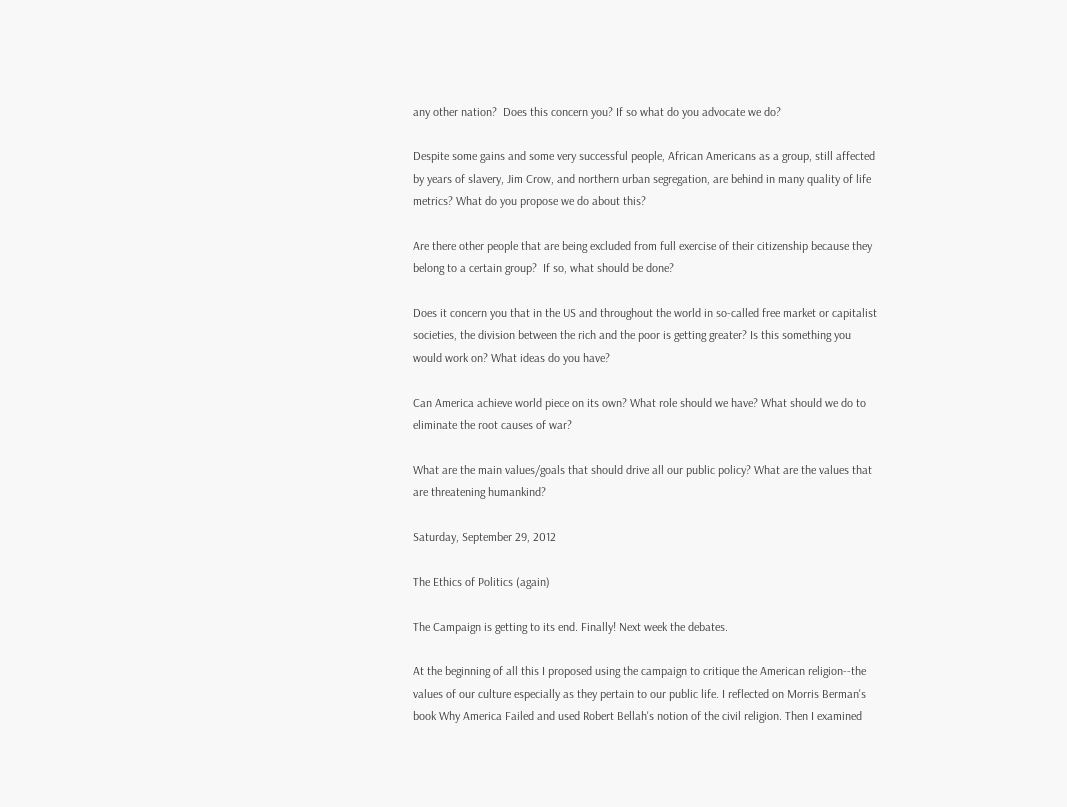any other nation?  Does this concern you? If so what do you advocate we do?

Despite some gains and some very successful people, African Americans as a group, still affected by years of slavery, Jim Crow, and northern urban segregation, are behind in many quality of life metrics? What do you propose we do about this?

Are there other people that are being excluded from full exercise of their citizenship because they belong to a certain group?  If so, what should be done?

Does it concern you that in the US and throughout the world in so-called free market or capitalist societies, the division between the rich and the poor is getting greater? Is this something you would work on? What ideas do you have?

Can America achieve world piece on its own? What role should we have? What should we do to eliminate the root causes of war?

What are the main values/goals that should drive all our public policy? What are the values that are threatening humankind?

Saturday, September 29, 2012

The Ethics of Politics (again)

The Campaign is getting to its end. Finally! Next week the debates.

At the beginning of all this I proposed using the campaign to critique the American religion--the values of our culture especially as they pertain to our public life. I reflected on Morris Berman's book Why America Failed and used Robert Bellah's notion of the civil religion. Then I examined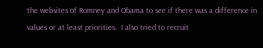the websites of Romney and Obama to see if there was a difference in values or at least priorities.  I also tried to recruit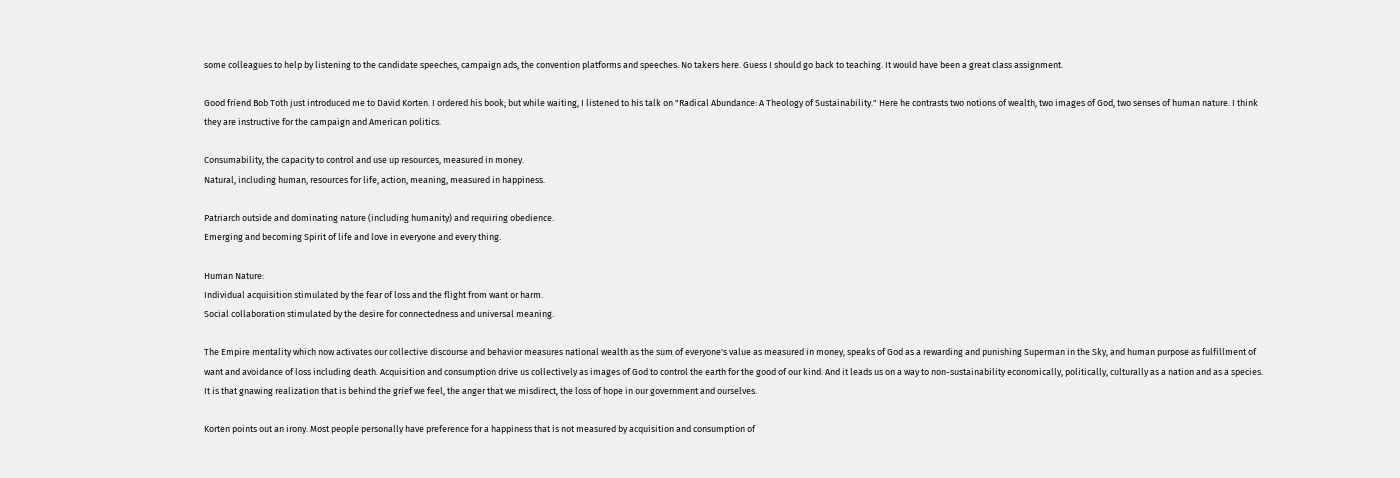some colleagues to help by listening to the candidate speeches, campaign ads, the convention platforms and speeches. No takers here. Guess I should go back to teaching. It would have been a great class assignment.

Good friend Bob Toth just introduced me to David Korten. I ordered his book; but while waiting, I listened to his talk on "Radical Abundance: A Theology of Sustainability." Here he contrasts two notions of wealth, two images of God, two senses of human nature. I think they are instructive for the campaign and American politics.

Consumability, the capacity to control and use up resources, measured in money.
Natural, including human, resources for life, action, meaning, measured in happiness.

Patriarch outside and dominating nature (including humanity) and requiring obedience.
Emerging and becoming Spirit of life and love in everyone and every thing.

Human Nature:
Individual acquisition stimulated by the fear of loss and the flight from want or harm.
Social collaboration stimulated by the desire for connectedness and universal meaning.

The Empire mentality which now activates our collective discourse and behavior measures national wealth as the sum of everyone's value as measured in money, speaks of God as a rewarding and punishing Superman in the Sky, and human purpose as fulfillment of want and avoidance of loss including death. Acquisition and consumption drive us collectively as images of God to control the earth for the good of our kind. And it leads us on a way to non-sustainability economically, politically, culturally as a nation and as a species. It is that gnawing realization that is behind the grief we feel, the anger that we misdirect, the loss of hope in our government and ourselves.

Korten points out an irony. Most people personally have preference for a happiness that is not measured by acquisition and consumption of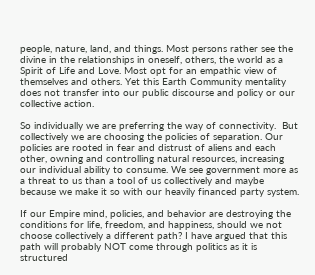people, nature, land, and things. Most persons rather see the divine in the relationships in oneself, others, the world as a Spirit of Life and Love. Most opt for an empathic view of themselves and others. Yet this Earth Community mentality does not transfer into our public discourse and policy or our collective action.

So individually we are preferring the way of connectivity.  But collectively we are choosing the policies of separation. Our policies are rooted in fear and distrust of aliens and each other, owning and controlling natural resources, increasing our individual ability to consume. We see government more as a threat to us than a tool of us collectively and maybe because we make it so with our heavily financed party system.

If our Empire mind, policies, and behavior are destroying the conditions for life, freedom, and happiness, should we not choose collectively a different path? I have argued that this path will probably NOT come through politics as it is structured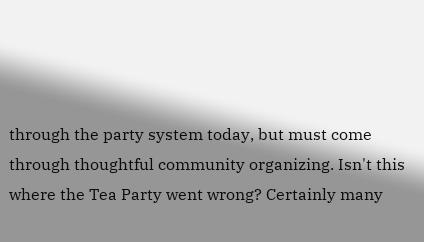through the party system today, but must come through thoughtful community organizing. Isn't this where the Tea Party went wrong? Certainly many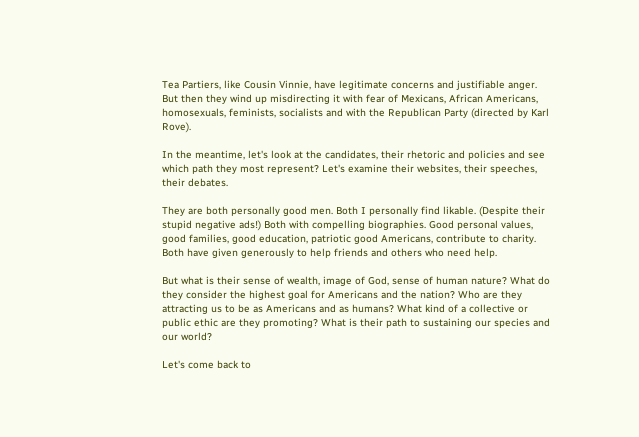Tea Partiers, like Cousin Vinnie, have legitimate concerns and justifiable anger. But then they wind up misdirecting it with fear of Mexicans, African Americans, homosexuals, feminists, socialists and with the Republican Party (directed by Karl Rove).

In the meantime, let's look at the candidates, their rhetoric and policies and see which path they most represent? Let's examine their websites, their speeches, their debates.

They are both personally good men. Both I personally find likable. (Despite their stupid negative ads!) Both with compelling biographies. Good personal values, good families, good education, patriotic good Americans, contribute to charity.  Both have given generously to help friends and others who need help.

But what is their sense of wealth, image of God, sense of human nature? What do they consider the highest goal for Americans and the nation? Who are they attracting us to be as Americans and as humans? What kind of a collective or public ethic are they promoting? What is their path to sustaining our species and our world?

Let's come back to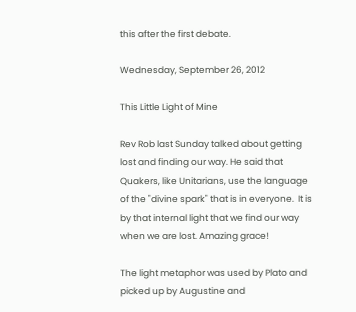this after the first debate.

Wednesday, September 26, 2012

This Little Light of Mine

Rev Rob last Sunday talked about getting lost and finding our way. He said that Quakers, like Unitarians, use the language of the "divine spark" that is in everyone.  It is by that internal light that we find our way when we are lost. Amazing grace!

The light metaphor was used by Plato and picked up by Augustine and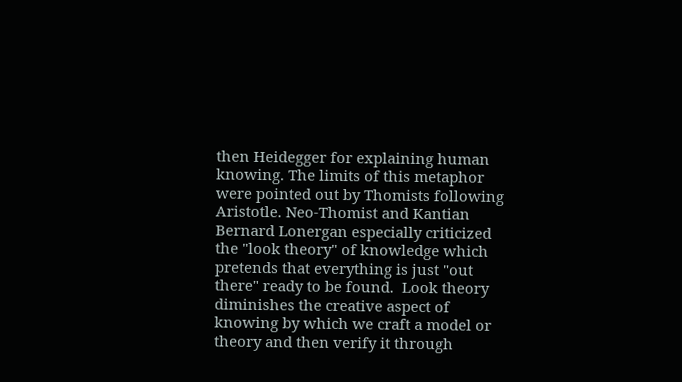then Heidegger for explaining human knowing. The limits of this metaphor were pointed out by Thomists following Aristotle. Neo-Thomist and Kantian Bernard Lonergan especially criticized the "look theory" of knowledge which pretends that everything is just "out there" ready to be found.  Look theory diminishes the creative aspect of knowing by which we craft a model or theory and then verify it through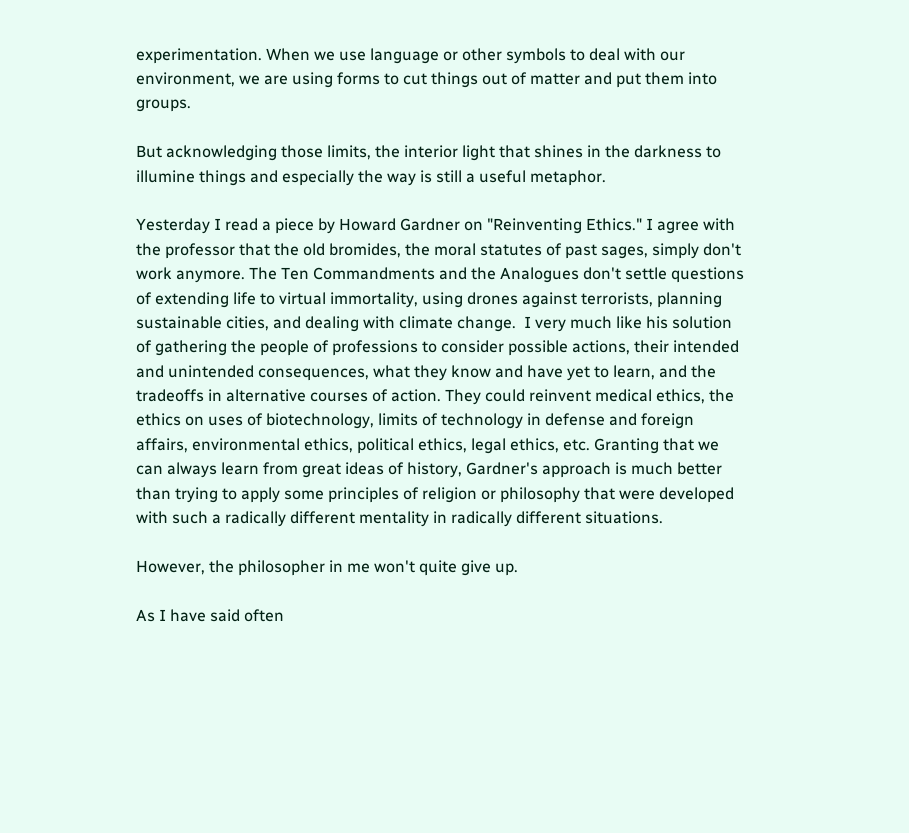experimentation. When we use language or other symbols to deal with our environment, we are using forms to cut things out of matter and put them into groups.

But acknowledging those limits, the interior light that shines in the darkness to illumine things and especially the way is still a useful metaphor.

Yesterday I read a piece by Howard Gardner on "Reinventing Ethics." I agree with the professor that the old bromides, the moral statutes of past sages, simply don't work anymore. The Ten Commandments and the Analogues don't settle questions of extending life to virtual immortality, using drones against terrorists, planning sustainable cities, and dealing with climate change.  I very much like his solution of gathering the people of professions to consider possible actions, their intended and unintended consequences, what they know and have yet to learn, and the tradeoffs in alternative courses of action. They could reinvent medical ethics, the ethics on uses of biotechnology, limits of technology in defense and foreign affairs, environmental ethics, political ethics, legal ethics, etc. Granting that we can always learn from great ideas of history, Gardner's approach is much better than trying to apply some principles of religion or philosophy that were developed with such a radically different mentality in radically different situations.

However, the philosopher in me won't quite give up.

As I have said often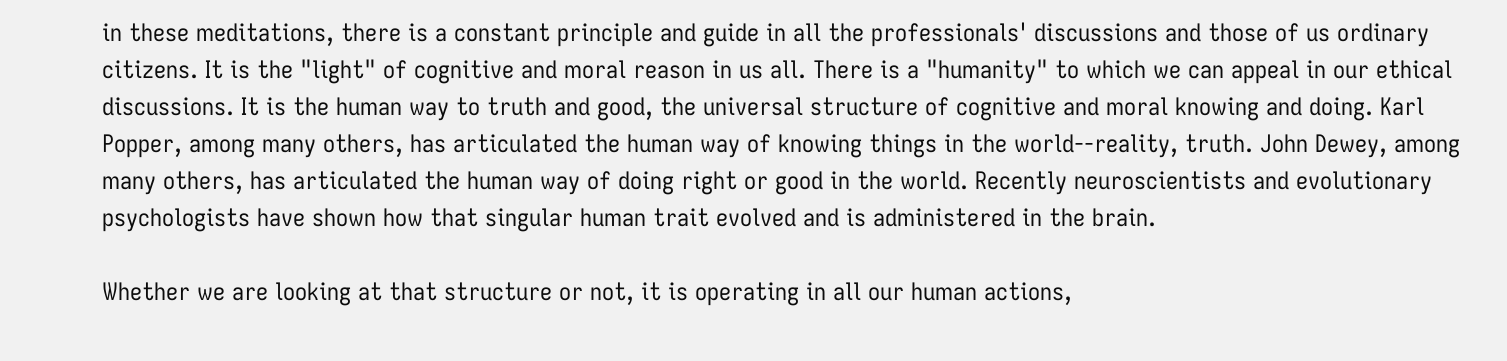in these meditations, there is a constant principle and guide in all the professionals' discussions and those of us ordinary citizens. It is the "light" of cognitive and moral reason in us all. There is a "humanity" to which we can appeal in our ethical discussions. It is the human way to truth and good, the universal structure of cognitive and moral knowing and doing. Karl Popper, among many others, has articulated the human way of knowing things in the world--reality, truth. John Dewey, among many others, has articulated the human way of doing right or good in the world. Recently neuroscientists and evolutionary psychologists have shown how that singular human trait evolved and is administered in the brain.

Whether we are looking at that structure or not, it is operating in all our human actions,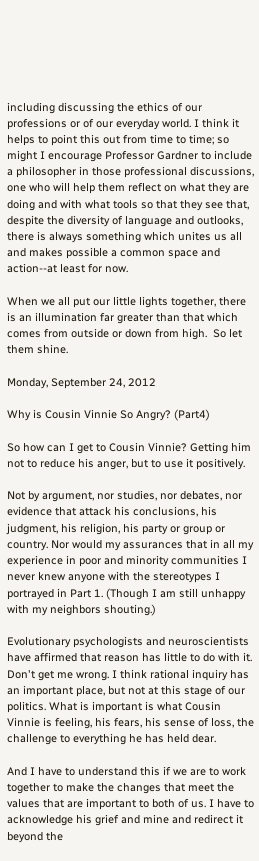including discussing the ethics of our professions or of our everyday world. I think it helps to point this out from time to time; so might I encourage Professor Gardner to include a philosopher in those professional discussions, one who will help them reflect on what they are doing and with what tools so that they see that, despite the diversity of language and outlooks, there is always something which unites us all and makes possible a common space and action--at least for now.

When we all put our little lights together, there is an illumination far greater than that which comes from outside or down from high.  So let them shine.

Monday, September 24, 2012

Why is Cousin Vinnie So Angry? (Part4)

So how can I get to Cousin Vinnie? Getting him not to reduce his anger, but to use it positively.

Not by argument, nor studies, nor debates, nor evidence that attack his conclusions, his judgment, his religion, his party or group or country. Nor would my assurances that in all my experience in poor and minority communities I never knew anyone with the stereotypes I portrayed in Part 1. (Though I am still unhappy with my neighbors shouting.)

Evolutionary psychologists and neuroscientists have affirmed that reason has little to do with it.  Don't get me wrong. I think rational inquiry has an important place, but not at this stage of our politics. What is important is what Cousin Vinnie is feeling, his fears, his sense of loss, the challenge to everything he has held dear.

And I have to understand this if we are to work together to make the changes that meet the values that are important to both of us. I have to acknowledge his grief and mine and redirect it beyond the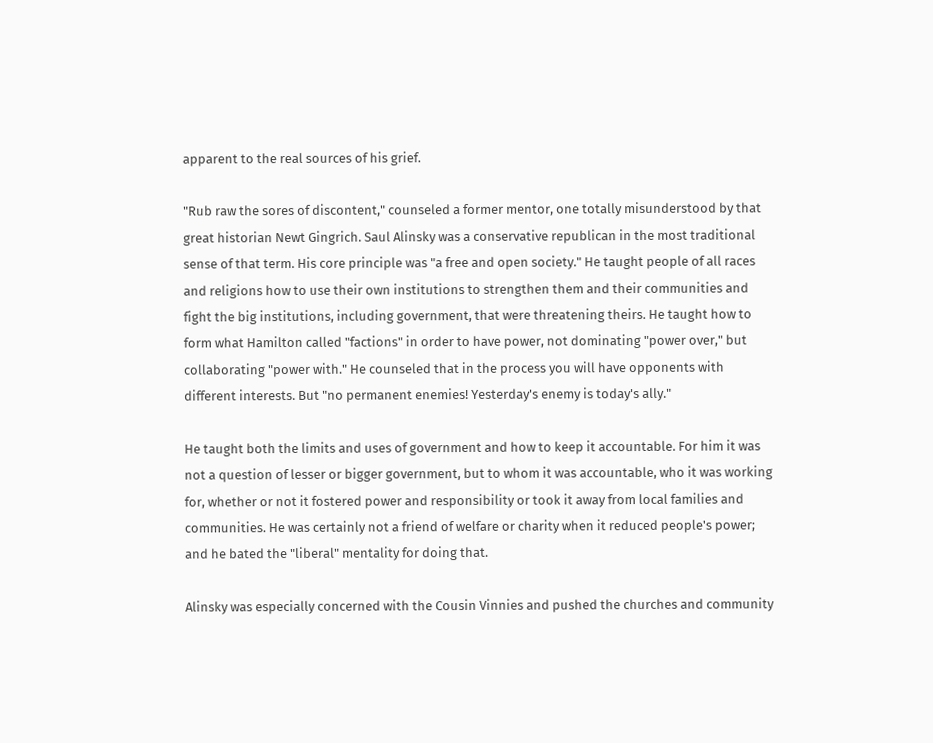apparent to the real sources of his grief.

"Rub raw the sores of discontent," counseled a former mentor, one totally misunderstood by that great historian Newt Gingrich. Saul Alinsky was a conservative republican in the most traditional sense of that term. His core principle was "a free and open society." He taught people of all races and religions how to use their own institutions to strengthen them and their communities and fight the big institutions, including government, that were threatening theirs. He taught how to form what Hamilton called "factions" in order to have power, not dominating "power over," but collaborating "power with." He counseled that in the process you will have opponents with different interests. But "no permanent enemies! Yesterday's enemy is today's ally."

He taught both the limits and uses of government and how to keep it accountable. For him it was not a question of lesser or bigger government, but to whom it was accountable, who it was working for, whether or not it fostered power and responsibility or took it away from local families and communities. He was certainly not a friend of welfare or charity when it reduced people's power; and he bated the "liberal" mentality for doing that.

Alinsky was especially concerned with the Cousin Vinnies and pushed the churches and community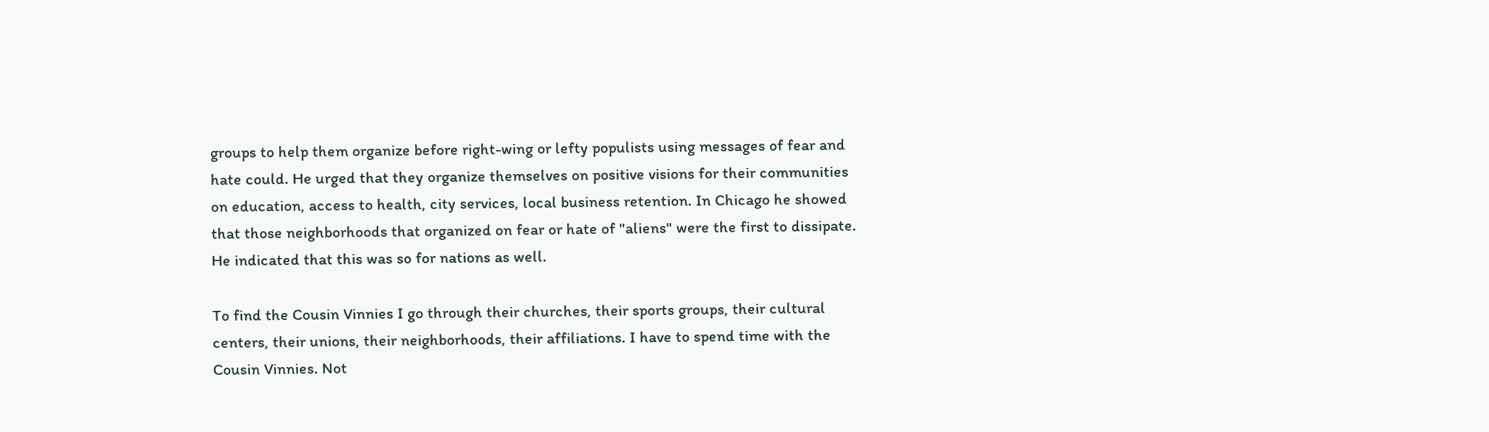groups to help them organize before right-wing or lefty populists using messages of fear and hate could. He urged that they organize themselves on positive visions for their communities on education, access to health, city services, local business retention. In Chicago he showed that those neighborhoods that organized on fear or hate of "aliens" were the first to dissipate. He indicated that this was so for nations as well.

To find the Cousin Vinnies I go through their churches, their sports groups, their cultural centers, their unions, their neighborhoods, their affiliations. I have to spend time with the Cousin Vinnies. Not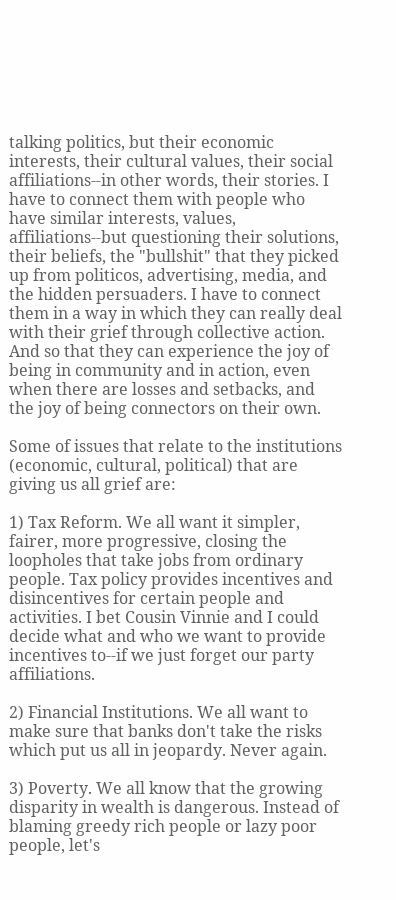talking politics, but their economic interests, their cultural values, their social affiliations--in other words, their stories. I have to connect them with people who have similar interests, values, affiliations--but questioning their solutions, their beliefs, the "bullshit" that they picked up from politicos, advertising, media, and the hidden persuaders. I have to connect them in a way in which they can really deal with their grief through collective action. And so that they can experience the joy of being in community and in action, even when there are losses and setbacks, and the joy of being connectors on their own.

Some of issues that relate to the institutions (economic, cultural, political) that are giving us all grief are:

1) Tax Reform. We all want it simpler, fairer, more progressive, closing the loopholes that take jobs from ordinary people. Tax policy provides incentives and disincentives for certain people and activities. I bet Cousin Vinnie and I could decide what and who we want to provide incentives to--if we just forget our party affiliations.

2) Financial Institutions. We all want to make sure that banks don't take the risks which put us all in jeopardy. Never again.

3) Poverty. We all know that the growing disparity in wealth is dangerous. Instead of blaming greedy rich people or lazy poor people, let's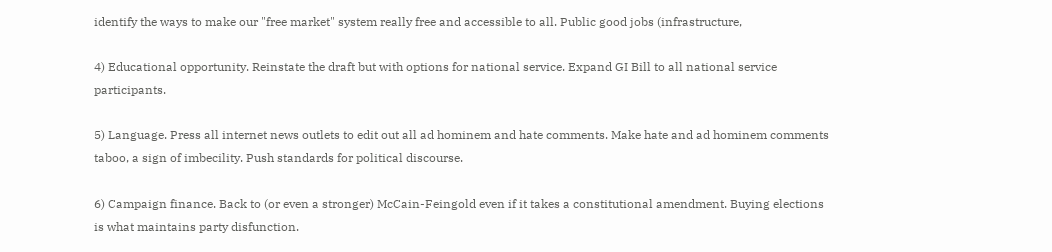identify the ways to make our "free market" system really free and accessible to all. Public good jobs (infrastructure,

4) Educational opportunity. Reinstate the draft but with options for national service. Expand GI Bill to all national service participants.

5) Language. Press all internet news outlets to edit out all ad hominem and hate comments. Make hate and ad hominem comments taboo, a sign of imbecility. Push standards for political discourse.

6) Campaign finance. Back to (or even a stronger) McCain-Feingold even if it takes a constitutional amendment. Buying elections is what maintains party disfunction.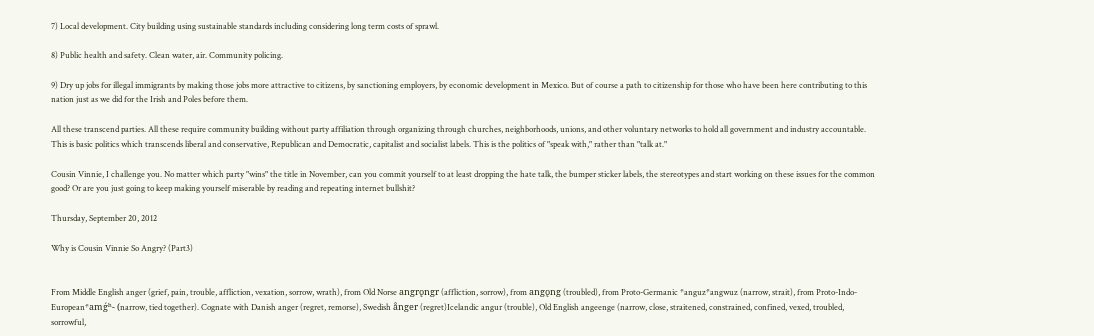7) Local development. City building using sustainable standards including considering long term costs of sprawl.

8) Public health and safety. Clean water, air. Community policing.

9) Dry up jobs for illegal immigrants by making those jobs more attractive to citizens, by sanctioning employers, by economic development in Mexico. But of course a path to citizenship for those who have been here contributing to this nation just as we did for the Irish and Poles before them.

All these transcend parties. All these require community building without party affiliation through organizing through churches, neighborhoods, unions, and other voluntary networks to hold all government and industry accountable. This is basic politics which transcends liberal and conservative, Republican and Democratic, capitalist and socialist labels. This is the politics of "speak with," rather than "talk at."

Cousin Vinnie, I challenge you. No matter which party "wins" the title in November, can you commit yourself to at least dropping the hate talk, the bumper sticker labels, the stereotypes and start working on these issues for the common good? Or are you just going to keep making yourself miserable by reading and repeating internet bullshit?

Thursday, September 20, 2012

Why is Cousin Vinnie So Angry? (Part3)


From Middle English anger (grief, pain, trouble, affliction, vexation, sorrow, wrath), from Old Norse angrǫngr (affliction, sorrow), from angǫng (troubled), from Proto-Germanic *anguz*angwuz (narrow, strait), from Proto-Indo-European*amǵʰ- (narrow, tied together). Cognate with Danish anger (regret, remorse), Swedish ånger (regret)Icelandic angur (trouble), Old English angeenge (narrow, close, straitened, constrained, confined, vexed, troubled, sorrowful,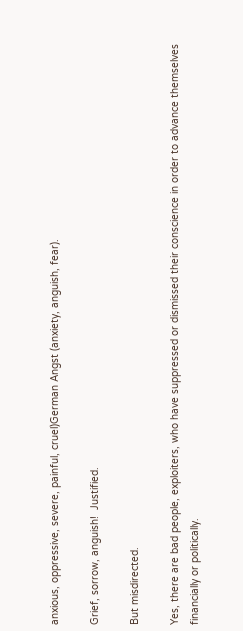anxious, oppressive, severe, painful, cruel)German Angst (anxiety, anguish, fear).

Grief, sorrow, anguish!  Justified.

But misdirected.

Yes, there are bad people, exploiters, who have suppressed or dismissed their conscience in order to advance themselves financially or politically.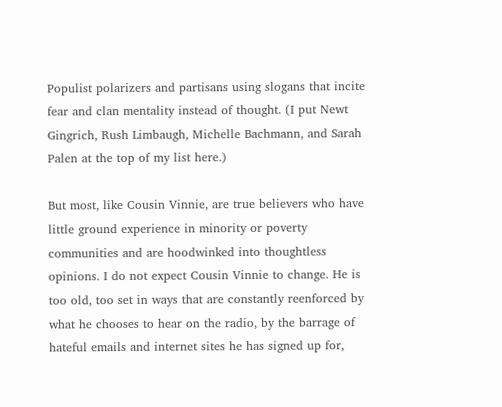Populist polarizers and partisans using slogans that incite fear and clan mentality instead of thought. (I put Newt Gingrich, Rush Limbaugh, Michelle Bachmann, and Sarah Palen at the top of my list here.)

But most, like Cousin Vinnie, are true believers who have little ground experience in minority or poverty communities and are hoodwinked into thoughtless opinions. I do not expect Cousin Vinnie to change. He is too old, too set in ways that are constantly reenforced by what he chooses to hear on the radio, by the barrage of hateful emails and internet sites he has signed up for,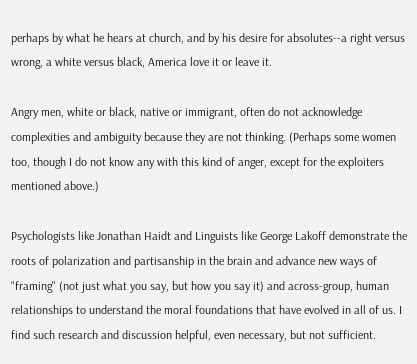perhaps by what he hears at church, and by his desire for absolutes--a right versus wrong, a white versus black, America love it or leave it.

Angry men, white or black, native or immigrant, often do not acknowledge complexities and ambiguity because they are not thinking. (Perhaps some women too, though I do not know any with this kind of anger, except for the exploiters mentioned above.)

Psychologists like Jonathan Haidt and Linguists like George Lakoff demonstrate the roots of polarization and partisanship in the brain and advance new ways of "framing" (not just what you say, but how you say it) and across-group, human relationships to understand the moral foundations that have evolved in all of us. I find such research and discussion helpful, even necessary, but not sufficient.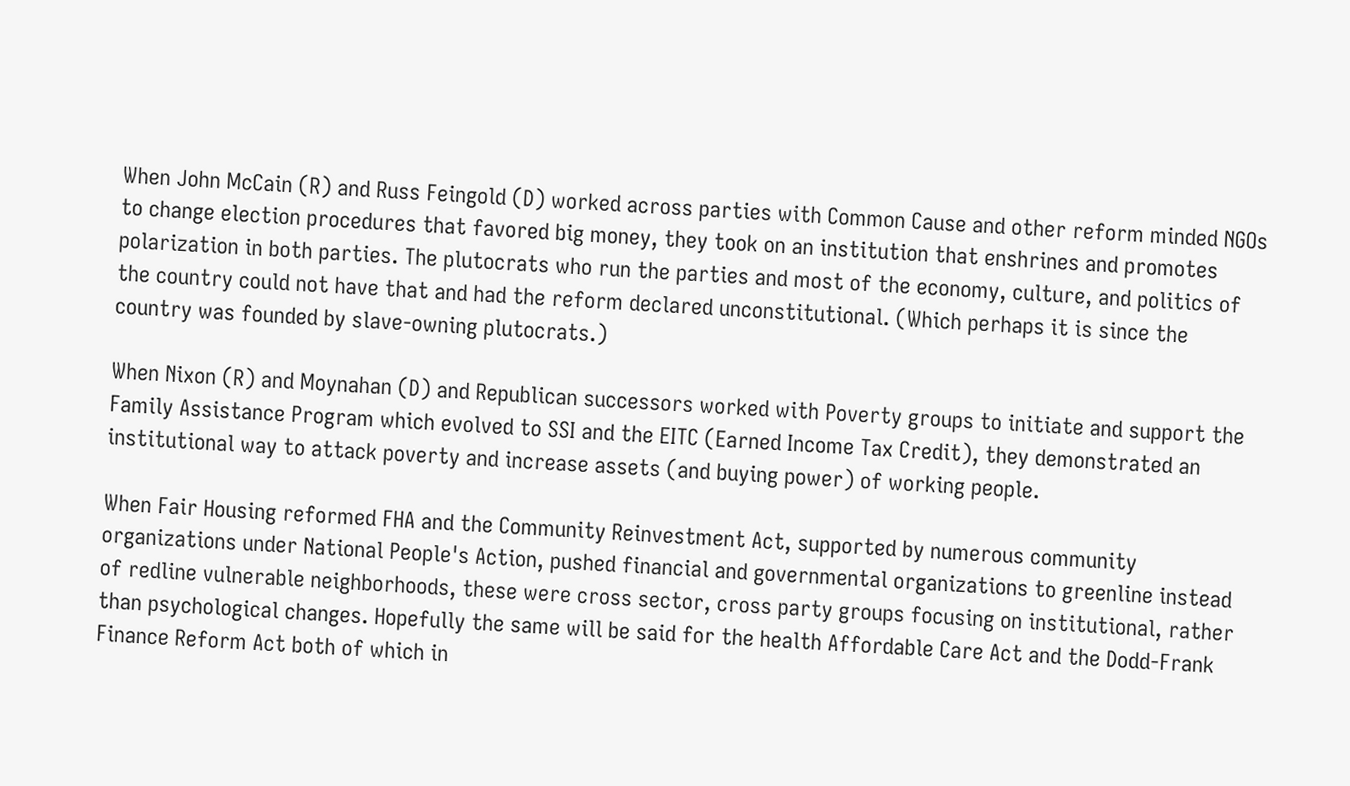When John McCain (R) and Russ Feingold (D) worked across parties with Common Cause and other reform minded NGOs to change election procedures that favored big money, they took on an institution that enshrines and promotes polarization in both parties. The plutocrats who run the parties and most of the economy, culture, and politics of the country could not have that and had the reform declared unconstitutional. (Which perhaps it is since the country was founded by slave-owning plutocrats.)

When Nixon (R) and Moynahan (D) and Republican successors worked with Poverty groups to initiate and support the Family Assistance Program which evolved to SSI and the EITC (Earned Income Tax Credit), they demonstrated an institutional way to attack poverty and increase assets (and buying power) of working people.

When Fair Housing reformed FHA and the Community Reinvestment Act, supported by numerous community organizations under National People's Action, pushed financial and governmental organizations to greenline instead of redline vulnerable neighborhoods, these were cross sector, cross party groups focusing on institutional, rather than psychological changes. Hopefully the same will be said for the health Affordable Care Act and the Dodd-Frank Finance Reform Act both of which in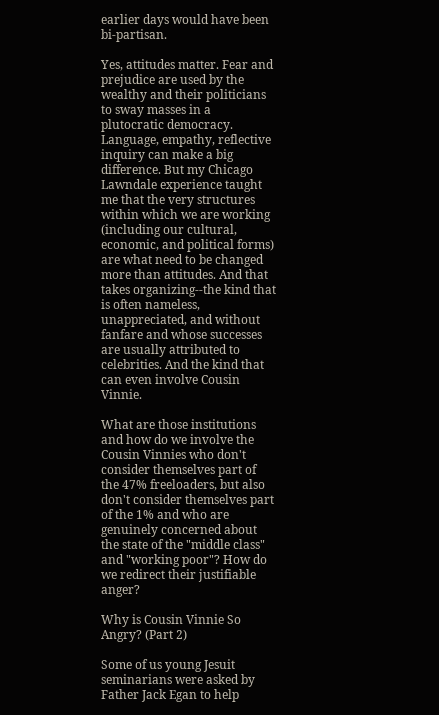earlier days would have been bi-partisan.

Yes, attitudes matter. Fear and prejudice are used by the wealthy and their politicians to sway masses in a plutocratic democracy. Language, empathy, reflective inquiry can make a big difference. But my Chicago Lawndale experience taught me that the very structures within which we are working (including our cultural, economic, and political forms) are what need to be changed more than attitudes. And that takes organizing--the kind that is often nameless, unappreciated, and without fanfare and whose successes are usually attributed to celebrities. And the kind that can even involve Cousin Vinnie.

What are those institutions and how do we involve the Cousin Vinnies who don't consider themselves part of the 47% freeloaders, but also don't consider themselves part of the 1% and who are genuinely concerned about the state of the "middle class" and "working poor"? How do we redirect their justifiable anger?

Why is Cousin Vinnie So Angry? (Part 2)

Some of us young Jesuit seminarians were asked by Father Jack Egan to help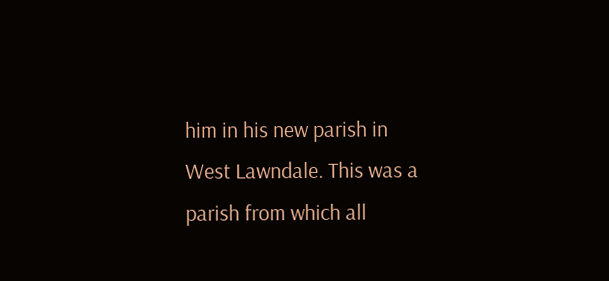him in his new parish in West Lawndale. This was a parish from which all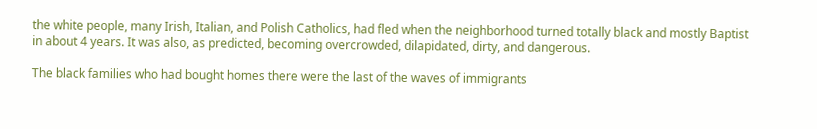the white people, many Irish, Italian, and Polish Catholics, had fled when the neighborhood turned totally black and mostly Baptist in about 4 years. It was also, as predicted, becoming overcrowded, dilapidated, dirty, and dangerous.

The black families who had bought homes there were the last of the waves of immigrants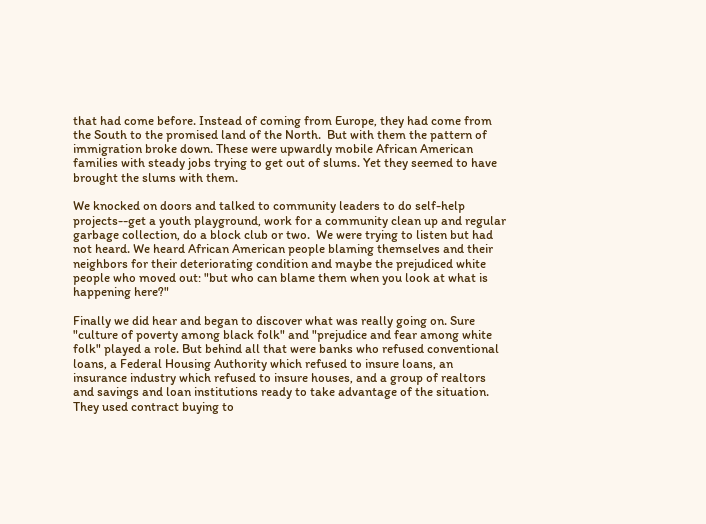that had come before. Instead of coming from Europe, they had come from the South to the promised land of the North.  But with them the pattern of immigration broke down. These were upwardly mobile African American families with steady jobs trying to get out of slums. Yet they seemed to have brought the slums with them.

We knocked on doors and talked to community leaders to do self-help projects--get a youth playground, work for a community clean up and regular garbage collection, do a block club or two.  We were trying to listen but had not heard. We heard African American people blaming themselves and their neighbors for their deteriorating condition and maybe the prejudiced white people who moved out: "but who can blame them when you look at what is happening here?"

Finally we did hear and began to discover what was really going on. Sure "culture of poverty among black folk" and "prejudice and fear among white folk" played a role. But behind all that were banks who refused conventional loans, a Federal Housing Authority which refused to insure loans, an insurance industry which refused to insure houses, and a group of realtors and savings and loan institutions ready to take advantage of the situation. They used contract buying to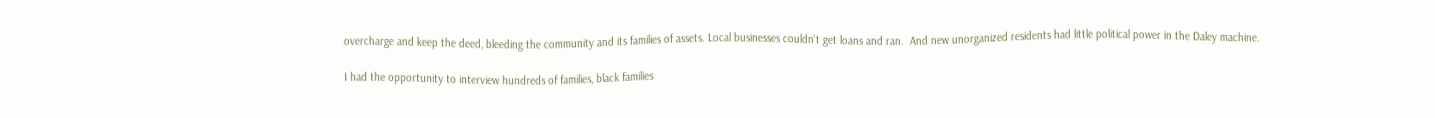overcharge and keep the deed, bleeding the community and its families of assets. Local businesses couldn't get loans and ran.  And new unorganized residents had little political power in the Daley machine.

I had the opportunity to interview hundreds of families, black families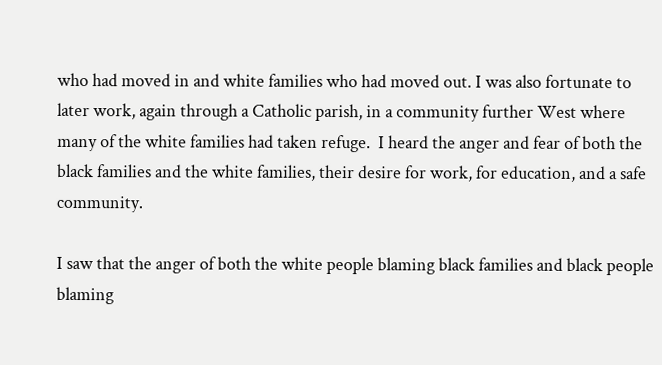who had moved in and white families who had moved out. I was also fortunate to later work, again through a Catholic parish, in a community further West where many of the white families had taken refuge.  I heard the anger and fear of both the black families and the white families, their desire for work, for education, and a safe community.

I saw that the anger of both the white people blaming black families and black people blaming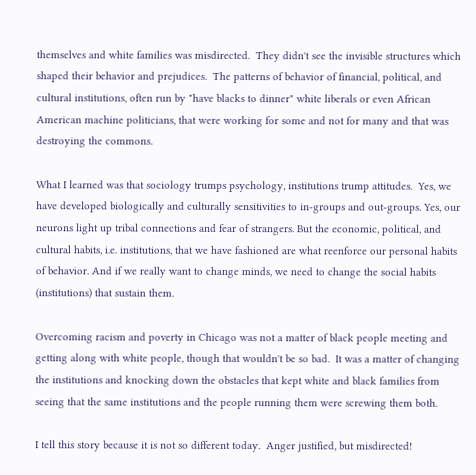themselves and white families was misdirected.  They didn't see the invisible structures which shaped their behavior and prejudices.  The patterns of behavior of financial, political, and cultural institutions, often run by "have blacks to dinner" white liberals or even African American machine politicians, that were working for some and not for many and that was destroying the commons.

What I learned was that sociology trumps psychology, institutions trump attitudes.  Yes, we have developed biologically and culturally sensitivities to in-groups and out-groups. Yes, our neurons light up tribal connections and fear of strangers. But the economic, political, and cultural habits, i.e. institutions, that we have fashioned are what reenforce our personal habits of behavior. And if we really want to change minds, we need to change the social habits (institutions) that sustain them.

Overcoming racism and poverty in Chicago was not a matter of black people meeting and getting along with white people, though that wouldn't be so bad.  It was a matter of changing the institutions and knocking down the obstacles that kept white and black families from seeing that the same institutions and the people running them were screwing them both.

I tell this story because it is not so different today.  Anger justified, but misdirected!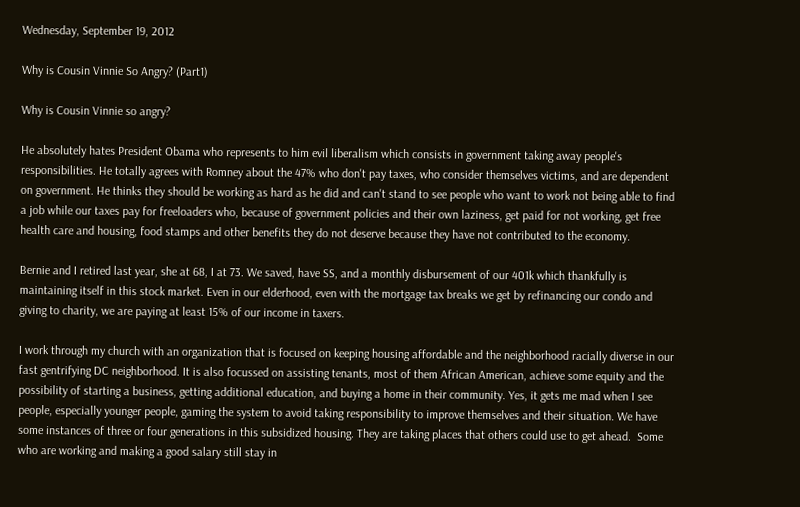Wednesday, September 19, 2012

Why is Cousin Vinnie So Angry? (Part1)

Why is Cousin Vinnie so angry?

He absolutely hates President Obama who represents to him evil liberalism which consists in government taking away people's responsibilities. He totally agrees with Romney about the 47% who don't pay taxes, who consider themselves victims, and are dependent on government. He thinks they should be working as hard as he did and can't stand to see people who want to work not being able to find a job while our taxes pay for freeloaders who, because of government policies and their own laziness, get paid for not working, get free health care and housing, food stamps and other benefits they do not deserve because they have not contributed to the economy.

Bernie and I retired last year, she at 68, I at 73. We saved, have SS, and a monthly disbursement of our 401k which thankfully is maintaining itself in this stock market. Even in our elderhood, even with the mortgage tax breaks we get by refinancing our condo and giving to charity, we are paying at least 15% of our income in taxers.

I work through my church with an organization that is focused on keeping housing affordable and the neighborhood racially diverse in our fast gentrifying DC neighborhood. It is also focussed on assisting tenants, most of them African American, achieve some equity and the possibility of starting a business, getting additional education, and buying a home in their community. Yes, it gets me mad when I see people, especially younger people, gaming the system to avoid taking responsibility to improve themselves and their situation. We have some instances of three or four generations in this subsidized housing. They are taking places that others could use to get ahead.  Some who are working and making a good salary still stay in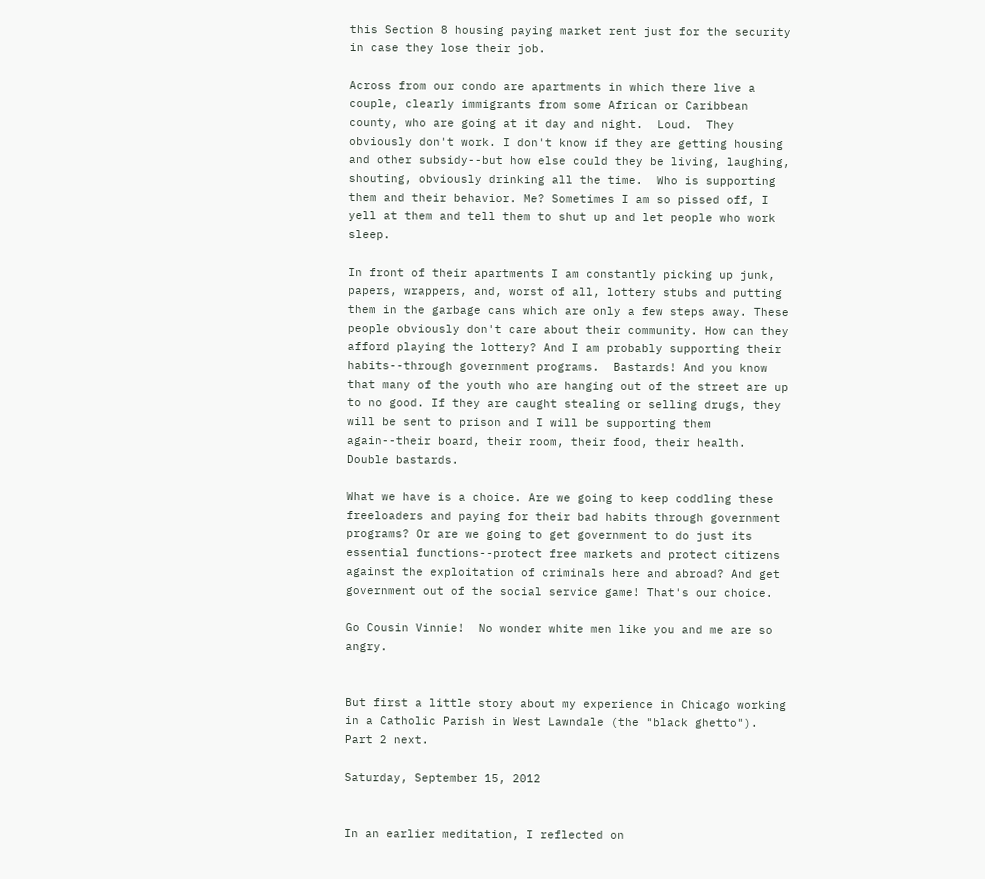this Section 8 housing paying market rent just for the security in case they lose their job.

Across from our condo are apartments in which there live a couple, clearly immigrants from some African or Caribbean county, who are going at it day and night.  Loud.  They obviously don't work. I don't know if they are getting housing and other subsidy--but how else could they be living, laughing, shouting, obviously drinking all the time.  Who is supporting them and their behavior. Me? Sometimes I am so pissed off, I yell at them and tell them to shut up and let people who work sleep.

In front of their apartments I am constantly picking up junk, papers, wrappers, and, worst of all, lottery stubs and putting them in the garbage cans which are only a few steps away. These people obviously don't care about their community. How can they afford playing the lottery? And I am probably supporting their habits--through government programs.  Bastards! And you know that many of the youth who are hanging out of the street are up to no good. If they are caught stealing or selling drugs, they will be sent to prison and I will be supporting them again--their board, their room, their food, their health. Double bastards.

What we have is a choice. Are we going to keep coddling these freeloaders and paying for their bad habits through government programs? Or are we going to get government to do just its essential functions--protect free markets and protect citizens against the exploitation of criminals here and abroad? And get government out of the social service game! That's our choice.

Go Cousin Vinnie!  No wonder white men like you and me are so angry.


But first a little story about my experience in Chicago working in a Catholic Parish in West Lawndale (the "black ghetto").  Part 2 next.

Saturday, September 15, 2012


In an earlier meditation, I reflected on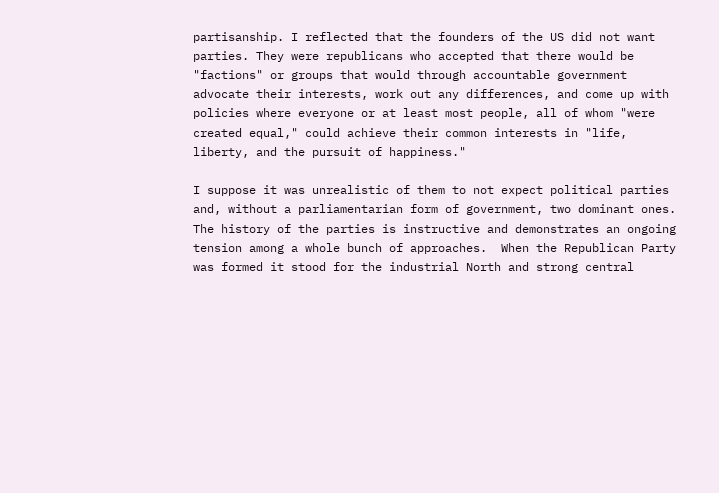partisanship. I reflected that the founders of the US did not want parties. They were republicans who accepted that there would be "factions" or groups that would through accountable government advocate their interests, work out any differences, and come up with policies where everyone or at least most people, all of whom "were created equal," could achieve their common interests in "life, liberty, and the pursuit of happiness."

I suppose it was unrealistic of them to not expect political parties and, without a parliamentarian form of government, two dominant ones. The history of the parties is instructive and demonstrates an ongoing tension among a whole bunch of approaches.  When the Republican Party was formed it stood for the industrial North and strong central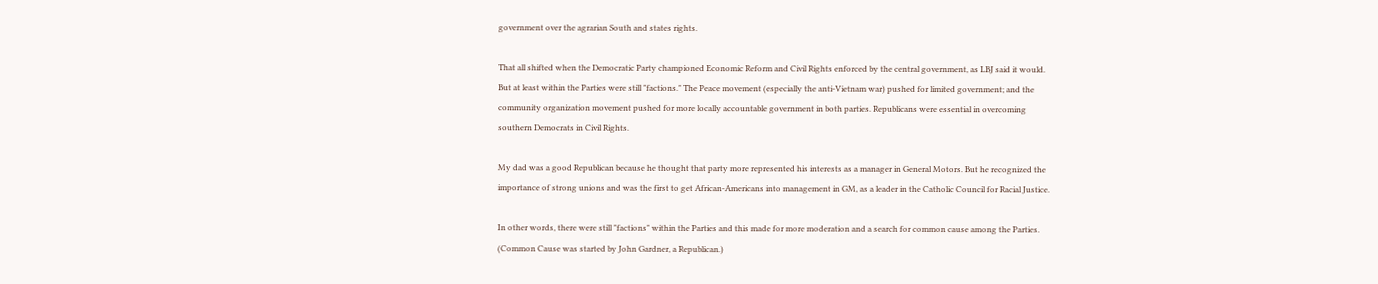government over the agrarian South and states rights.

That all shifted when the Democratic Party championed Economic Reform and Civil Rights enforced by the central government, as LBJ said it would. But at least within the Parties were still "factions." The Peace movement (especially the anti-Vietnam war) pushed for limited government; and the community organization movement pushed for more locally accountable government in both parties. Republicans were essential in overcoming southern Democrats in Civil Rights.

My dad was a good Republican because he thought that party more represented his interests as a manager in General Motors. But he recognized the importance of strong unions and was the first to get African-Americans into management in GM, as a leader in the Catholic Council for Racial Justice.

In other words, there were still "factions" within the Parties and this made for more moderation and a search for common cause among the Parties. (Common Cause was started by John Gardner, a Republican.)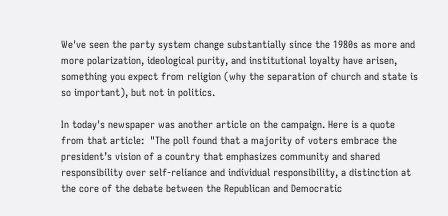We've seen the party system change substantially since the 1980s as more and more polarization, ideological purity, and institutional loyalty have arisen, something you expect from religion (why the separation of church and state is so important), but not in politics.

In today's newspaper was another article on the campaign. Here is a quote from that article:  "The poll found that a majority of voters embrace the president’s vision of a country that emphasizes community and shared responsibility over self-reliance and individual responsibility, a distinction at the core of the debate between the Republican and Democratic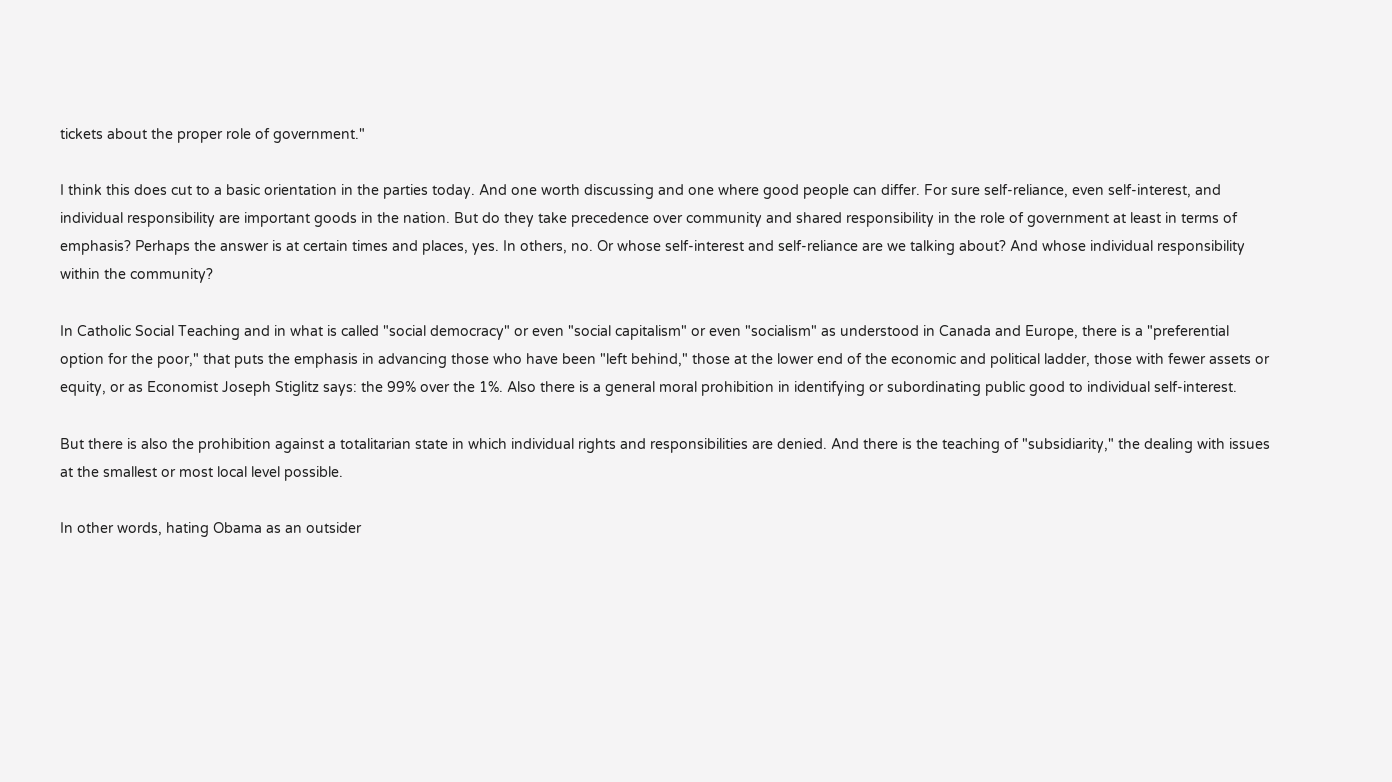tickets about the proper role of government."

I think this does cut to a basic orientation in the parties today. And one worth discussing and one where good people can differ. For sure self-reliance, even self-interest, and individual responsibility are important goods in the nation. But do they take precedence over community and shared responsibility in the role of government at least in terms of emphasis? Perhaps the answer is at certain times and places, yes. In others, no. Or whose self-interest and self-reliance are we talking about? And whose individual responsibility within the community?

In Catholic Social Teaching and in what is called "social democracy" or even "social capitalism" or even "socialism" as understood in Canada and Europe, there is a "preferential option for the poor," that puts the emphasis in advancing those who have been "left behind," those at the lower end of the economic and political ladder, those with fewer assets or equity, or as Economist Joseph Stiglitz says: the 99% over the 1%. Also there is a general moral prohibition in identifying or subordinating public good to individual self-interest.

But there is also the prohibition against a totalitarian state in which individual rights and responsibilities are denied. And there is the teaching of "subsidiarity," the dealing with issues at the smallest or most local level possible.

In other words, hating Obama as an outsider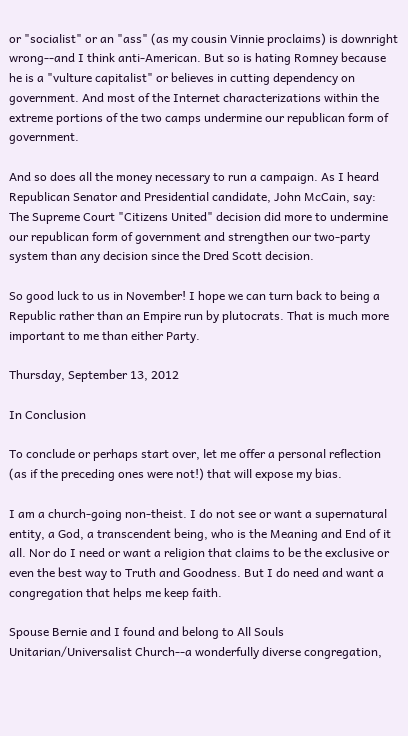or "socialist" or an "ass" (as my cousin Vinnie proclaims) is downright wrong--and I think anti-American. But so is hating Romney because he is a "vulture capitalist" or believes in cutting dependency on government. And most of the Internet characterizations within the extreme portions of the two camps undermine our republican form of government.

And so does all the money necessary to run a campaign. As I heard Republican Senator and Presidential candidate, John McCain, say: The Supreme Court "Citizens United" decision did more to undermine our republican form of government and strengthen our two-party system than any decision since the Dred Scott decision.

So good luck to us in November! I hope we can turn back to being a Republic rather than an Empire run by plutocrats. That is much more important to me than either Party.

Thursday, September 13, 2012

In Conclusion

To conclude or perhaps start over, let me offer a personal reflection (as if the preceding ones were not!) that will expose my bias.

I am a church-going non-theist. I do not see or want a supernatural entity, a God, a transcendent being, who is the Meaning and End of it all. Nor do I need or want a religion that claims to be the exclusive or even the best way to Truth and Goodness. But I do need and want a congregation that helps me keep faith.

Spouse Bernie and I found and belong to All Souls Unitarian/Universalist Church--a wonderfully diverse congregation,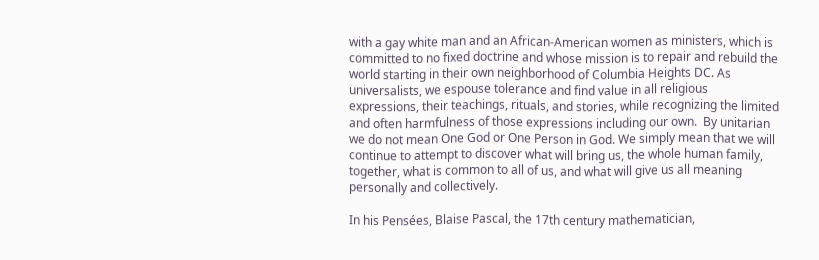with a gay white man and an African-American women as ministers, which is committed to no fixed doctrine and whose mission is to repair and rebuild the world starting in their own neighborhood of Columbia Heights DC. As universalists, we espouse tolerance and find value in all religious expressions, their teachings, rituals, and stories, while recognizing the limited and often harmfulness of those expressions including our own.  By unitarian we do not mean One God or One Person in God. We simply mean that we will continue to attempt to discover what will bring us, the whole human family, together, what is common to all of us, and what will give us all meaning personally and collectively.

In his Pensées, Blaise Pascal, the 17th century mathematician,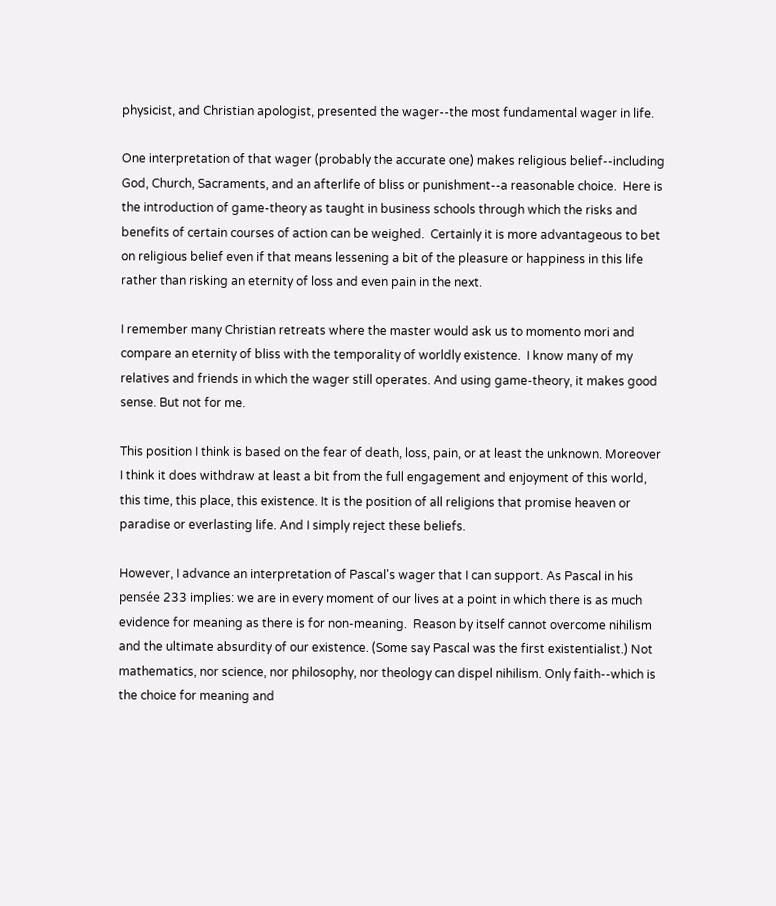physicist, and Christian apologist, presented the wager--the most fundamental wager in life.

One interpretation of that wager (probably the accurate one) makes religious belief--including God, Church, Sacraments, and an afterlife of bliss or punishment--a reasonable choice.  Here is the introduction of game-theory as taught in business schools through which the risks and benefits of certain courses of action can be weighed.  Certainly it is more advantageous to bet on religious belief even if that means lessening a bit of the pleasure or happiness in this life rather than risking an eternity of loss and even pain in the next.

I remember many Christian retreats where the master would ask us to momento mori and compare an eternity of bliss with the temporality of worldly existence.  I know many of my relatives and friends in which the wager still operates. And using game-theory, it makes good sense. But not for me.

This position I think is based on the fear of death, loss, pain, or at least the unknown. Moreover I think it does withdraw at least a bit from the full engagement and enjoyment of this world, this time, this place, this existence. It is the position of all religions that promise heaven or paradise or everlasting life. And I simply reject these beliefs.

However, I advance an interpretation of Pascal's wager that I can support. As Pascal in his pensée 233 implies: we are in every moment of our lives at a point in which there is as much evidence for meaning as there is for non-meaning.  Reason by itself cannot overcome nihilism and the ultimate absurdity of our existence. (Some say Pascal was the first existentialist.) Not mathematics, nor science, nor philosophy, nor theology can dispel nihilism. Only faith--which is the choice for meaning and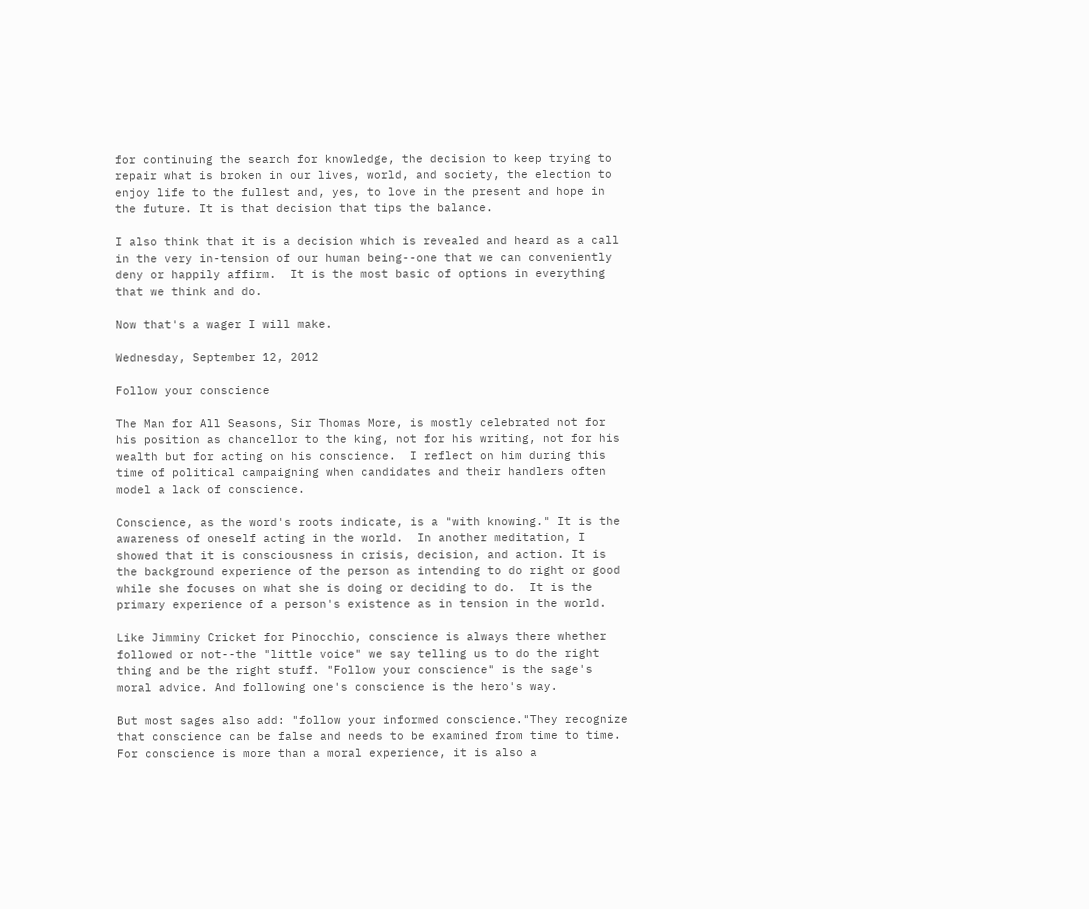for continuing the search for knowledge, the decision to keep trying to repair what is broken in our lives, world, and society, the election to enjoy life to the fullest and, yes, to love in the present and hope in the future. It is that decision that tips the balance.

I also think that it is a decision which is revealed and heard as a call in the very in-tension of our human being--one that we can conveniently deny or happily affirm.  It is the most basic of options in everything that we think and do.

Now that's a wager I will make.

Wednesday, September 12, 2012

Follow your conscience

The Man for All Seasons, Sir Thomas More, is mostly celebrated not for his position as chancellor to the king, not for his writing, not for his wealth but for acting on his conscience.  I reflect on him during this time of political campaigning when candidates and their handlers often model a lack of conscience.

Conscience, as the word's roots indicate, is a "with knowing." It is the awareness of oneself acting in the world.  In another meditation, I showed that it is consciousness in crisis, decision, and action. It is the background experience of the person as intending to do right or good while she focuses on what she is doing or deciding to do.  It is the primary experience of a person's existence as in tension in the world.

Like Jimminy Cricket for Pinocchio, conscience is always there whether followed or not--the "little voice" we say telling us to do the right thing and be the right stuff. "Follow your conscience" is the sage's moral advice. And following one's conscience is the hero's way.

But most sages also add: "follow your informed conscience."They recognize that conscience can be false and needs to be examined from time to time. For conscience is more than a moral experience, it is also a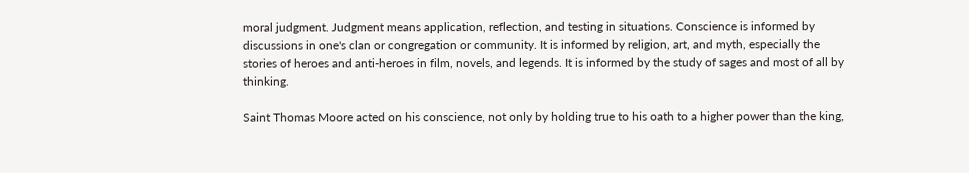moral judgment. Judgment means application, reflection, and testing in situations. Conscience is informed by discussions in one's clan or congregation or community. It is informed by religion, art, and myth, especially the stories of heroes and anti-heroes in film, novels, and legends. It is informed by the study of sages and most of all by thinking.

Saint Thomas Moore acted on his conscience, not only by holding true to his oath to a higher power than the king,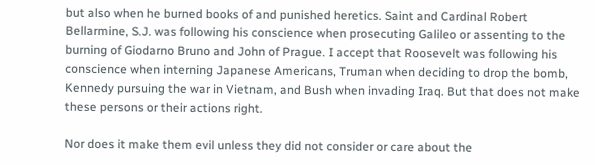but also when he burned books of and punished heretics. Saint and Cardinal Robert Bellarmine, S.J. was following his conscience when prosecuting Galileo or assenting to the burning of Giodarno Bruno and John of Prague. I accept that Roosevelt was following his conscience when interning Japanese Americans, Truman when deciding to drop the bomb, Kennedy pursuing the war in Vietnam, and Bush when invading Iraq. But that does not make these persons or their actions right.

Nor does it make them evil unless they did not consider or care about the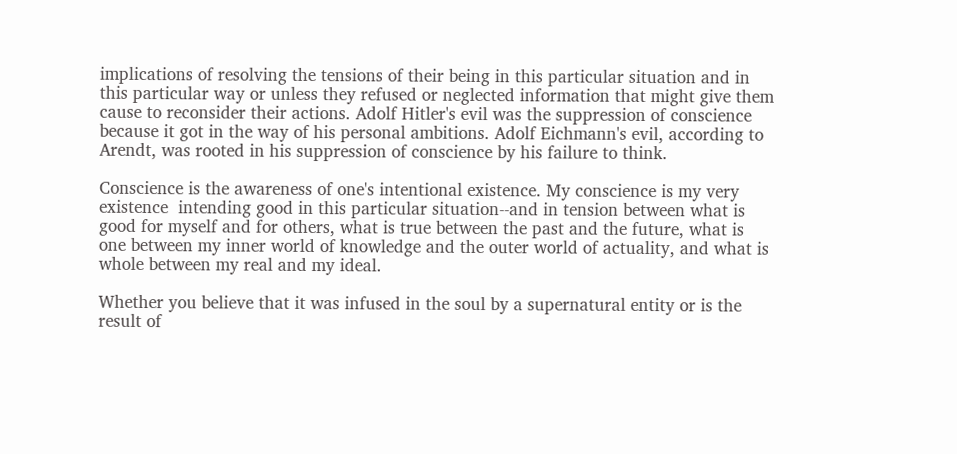implications of resolving the tensions of their being in this particular situation and in this particular way or unless they refused or neglected information that might give them cause to reconsider their actions. Adolf Hitler's evil was the suppression of conscience because it got in the way of his personal ambitions. Adolf Eichmann's evil, according to Arendt, was rooted in his suppression of conscience by his failure to think.

Conscience is the awareness of one's intentional existence. My conscience is my very existence  intending good in this particular situation--and in tension between what is good for myself and for others, what is true between the past and the future, what is one between my inner world of knowledge and the outer world of actuality, and what is whole between my real and my ideal.

Whether you believe that it was infused in the soul by a supernatural entity or is the result of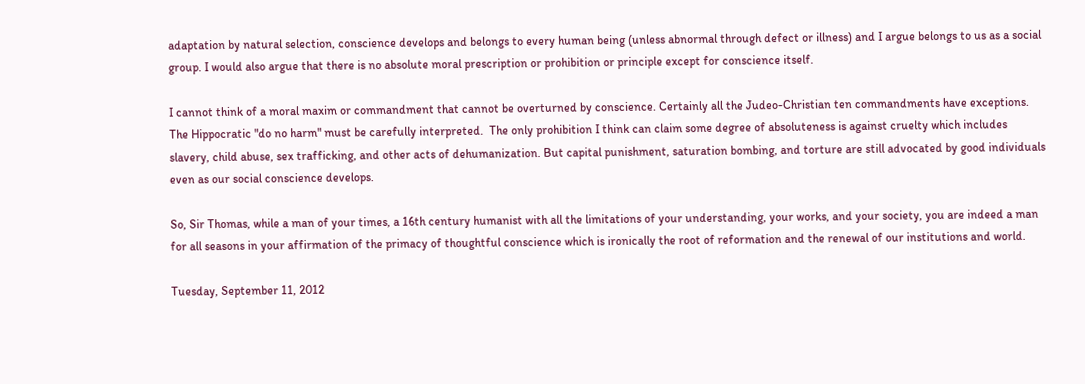adaptation by natural selection, conscience develops and belongs to every human being (unless abnormal through defect or illness) and I argue belongs to us as a social group. I would also argue that there is no absolute moral prescription or prohibition or principle except for conscience itself.

I cannot think of a moral maxim or commandment that cannot be overturned by conscience. Certainly all the Judeo-Christian ten commandments have exceptions. The Hippocratic "do no harm" must be carefully interpreted.  The only prohibition I think can claim some degree of absoluteness is against cruelty which includes slavery, child abuse, sex trafficking, and other acts of dehumanization. But capital punishment, saturation bombing, and torture are still advocated by good individuals even as our social conscience develops.

So, Sir Thomas, while a man of your times, a 16th century humanist with all the limitations of your understanding, your works, and your society, you are indeed a man for all seasons in your affirmation of the primacy of thoughtful conscience which is ironically the root of reformation and the renewal of our institutions and world.

Tuesday, September 11, 2012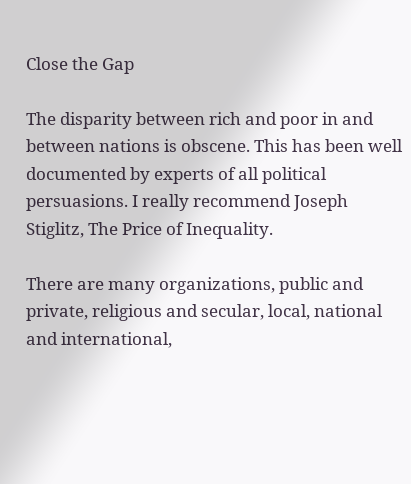Close the Gap

The disparity between rich and poor in and between nations is obscene. This has been well documented by experts of all political persuasions. I really recommend Joseph Stiglitz, The Price of Inequality.

There are many organizations, public and private, religious and secular, local, national and international,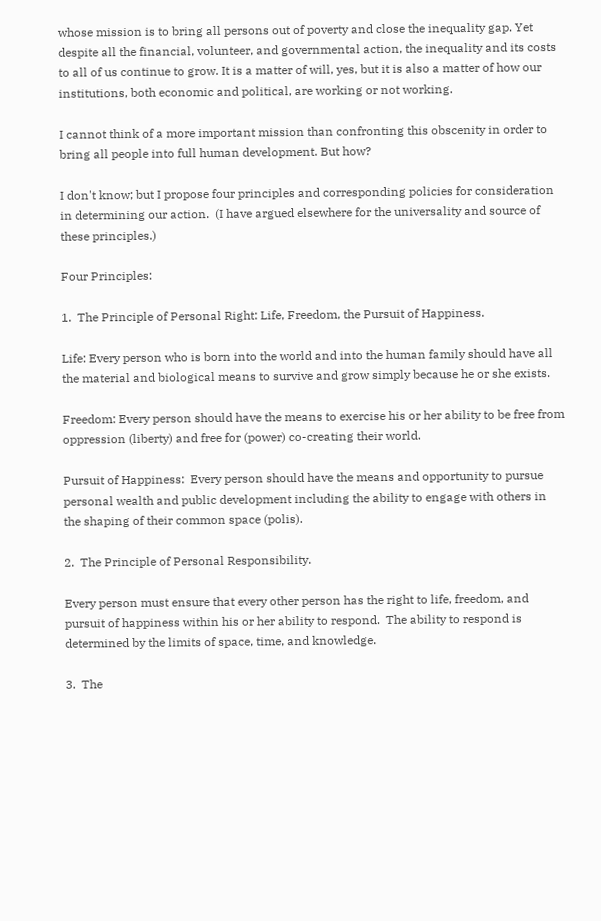whose mission is to bring all persons out of poverty and close the inequality gap. Yet despite all the financial, volunteer, and governmental action, the inequality and its costs to all of us continue to grow. It is a matter of will, yes, but it is also a matter of how our institutions, both economic and political, are working or not working.

I cannot think of a more important mission than confronting this obscenity in order to bring all people into full human development. But how?

I don't know; but I propose four principles and corresponding policies for consideration in determining our action.  (I have argued elsewhere for the universality and source of these principles.)

Four Principles:

1.  The Principle of Personal Right: Life, Freedom, the Pursuit of Happiness.

Life: Every person who is born into the world and into the human family should have all the material and biological means to survive and grow simply because he or she exists.

Freedom: Every person should have the means to exercise his or her ability to be free from oppression (liberty) and free for (power) co-creating their world.

Pursuit of Happiness:  Every person should have the means and opportunity to pursue personal wealth and public development including the ability to engage with others in the shaping of their common space (polis).

2.  The Principle of Personal Responsibility.

Every person must ensure that every other person has the right to life, freedom, and pursuit of happiness within his or her ability to respond.  The ability to respond is determined by the limits of space, time, and knowledge.

3.  The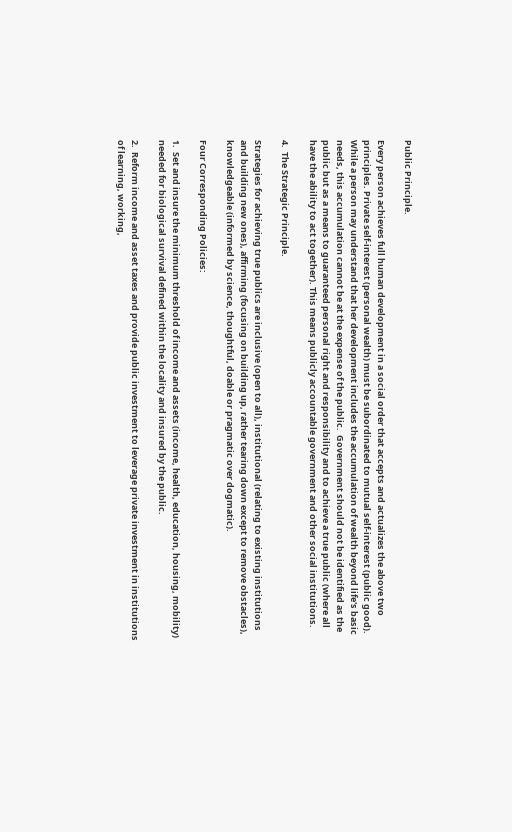Public Principle.

Every person achieves full human development in a social order that accepts and actualizes the above two principles. Private self-interest (personal wealth) must be subordinated to mutual self-interest (public good). While a person may understand that her development includes the accumulation of wealth beyond life's basic needs, this accumulation cannot be at the expense of the public.  Government should not be identified as the public but as a means to guaranteed personal right and responsibility and to achieve a true public (where all have the ability to act together). This means publicly accountable government and other social institutions.

4.  The Strategic Principle.

Strategies for achieving true publics are inclusive (open to all), institutional (relating to existing institutions and building new ones), affirming (focusing on building up, rather tearing down except to remove obstacles), knowledgeable (informed by science, thoughtful, doable or pragmatic over dogmatic).

Four Corresponding Policies:

1.  Set and insure the minimum threshold of income and assets (income, health, education, housing, mobility) needed for biological survival defined within the locality and insured by the public.

2.  Reform income and asset taxes and provide public investment to leverage private investment in institutions of learning, working,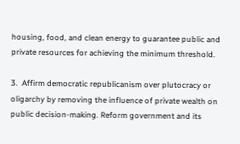housing, food, and clean energy to guarantee public and private resources for achieving the minimum threshold.

3.  Affirm democratic republicanism over plutocracy or oligarchy by removing the influence of private wealth on public decision-making. Reform government and its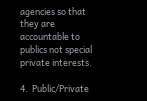agencies so that they are accountable to publics not special private interests.

4.  Public/Private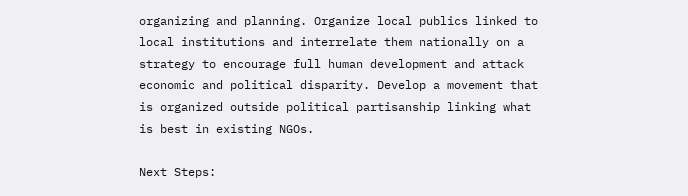organizing and planning. Organize local publics linked to local institutions and interrelate them nationally on a strategy to encourage full human development and attack economic and political disparity. Develop a movement that is organized outside political partisanship linking what is best in existing NGOs.

Next Steps: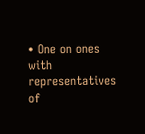• One on ones with representatives of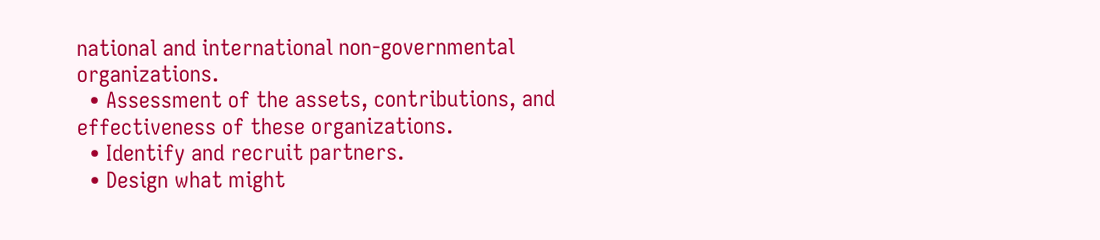national and international non-governmental organizations.
  • Assessment of the assets, contributions, and effectiveness of these organizations.
  • Identify and recruit partners.
  • Design what might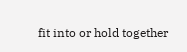fit into or hold together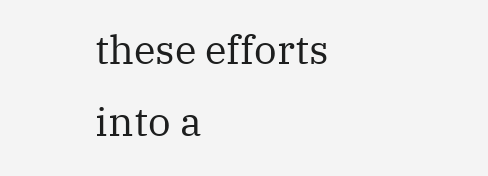these efforts into a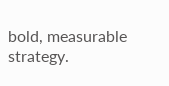bold, measurable strategy.